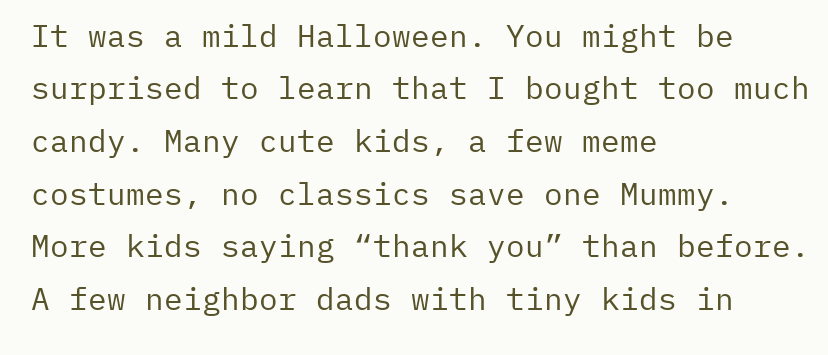It was a mild Halloween. You might be surprised to learn that I bought too much candy. Many cute kids, a few meme costumes, no classics save one Mummy. More kids saying “thank you” than before. A few neighbor dads with tiny kids in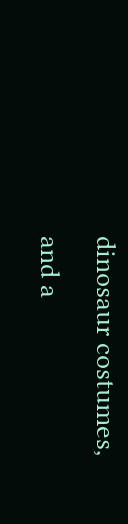dinosaur costumes, and a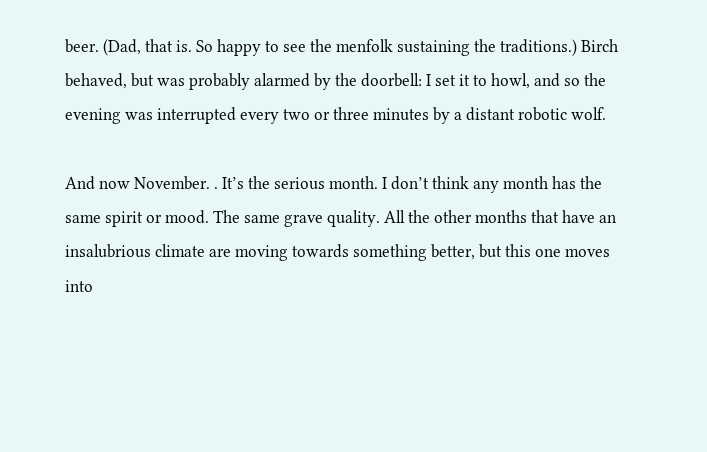beer. (Dad, that is. So happy to see the menfolk sustaining the traditions.) Birch behaved, but was probably alarmed by the doorbell: I set it to howl, and so the evening was interrupted every two or three minutes by a distant robotic wolf.

And now November. . It’s the serious month. I don’t think any month has the same spirit or mood. The same grave quality. All the other months that have an insalubrious climate are moving towards something better, but this one moves into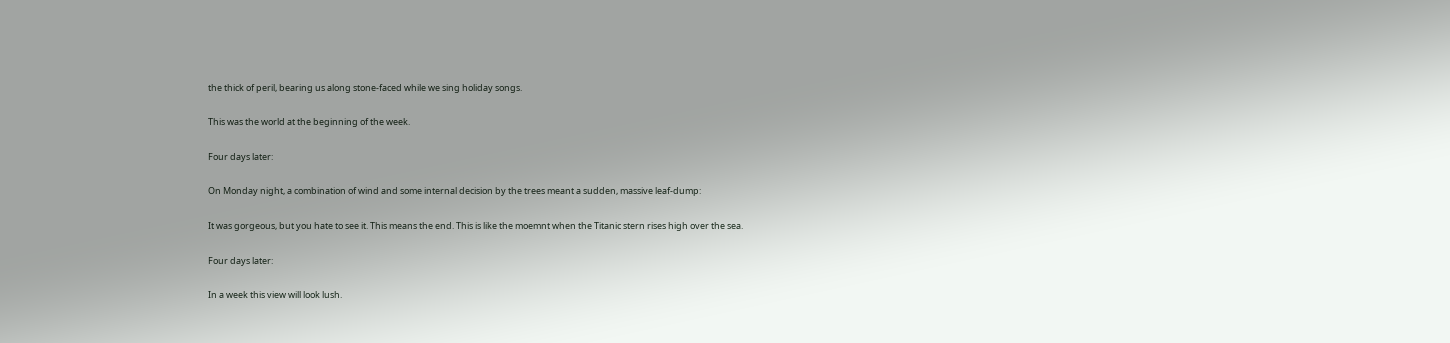the thick of peril, bearing us along stone-faced while we sing holiday songs.

This was the world at the beginning of the week.

Four days later:

On Monday night, a combination of wind and some internal decision by the trees meant a sudden, massive leaf-dump:

It was gorgeous, but you hate to see it. This means the end. This is like the moemnt when the Titanic stern rises high over the sea.

Four days later:

In a week this view will look lush.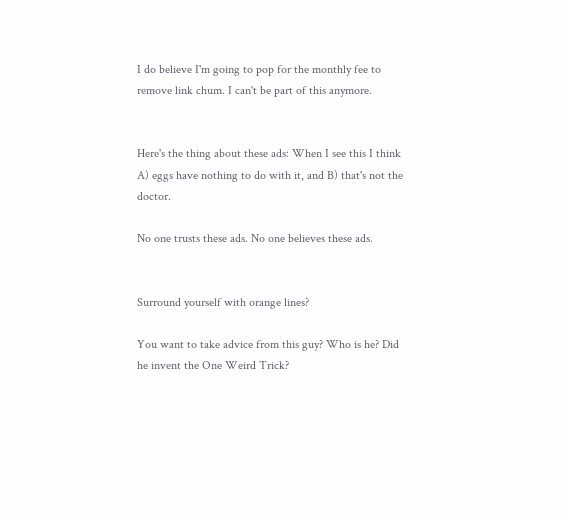I do believe I'm going to pop for the monthly fee to remove link chum. I can't be part of this anymore.


Here's the thing about these ads: When I see this I think A) eggs have nothing to do with it, and B) that's not the doctor.

No one trusts these ads. No one believes these ads.


Surround yourself with orange lines?

You want to take advice from this guy? Who is he? Did he invent the One Weird Trick?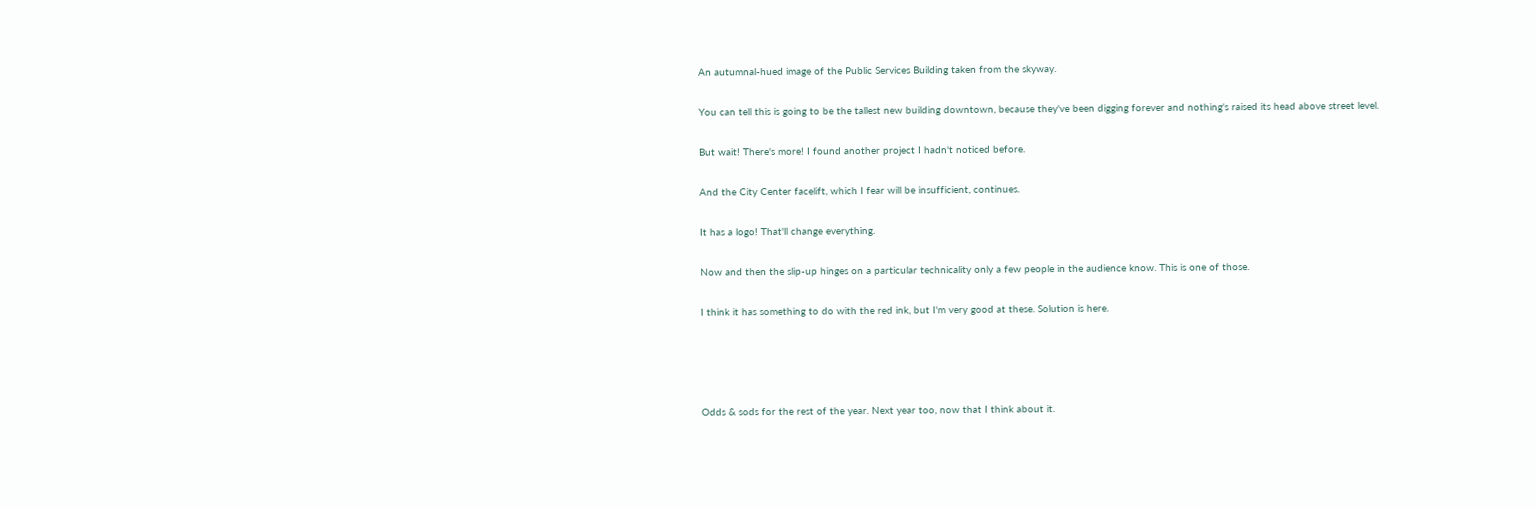An autumnal-hued image of the Public Services Building taken from the skyway.

You can tell this is going to be the tallest new building downtown, because they've been digging forever and nothing's raised its head above street level.

But wait! There's more! I found another project I hadn't noticed before.

And the City Center facelift, which I fear will be insufficient, continues.

It has a logo! That'll change everything.

Now and then the slip-up hinges on a particular technicality only a few people in the audience know. This is one of those.

I think it has something to do with the red ink, but I'm very good at these. Solution is here.




Odds & sods for the rest of the year. Next year too, now that I think about it.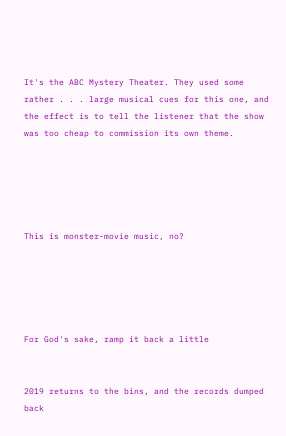It's the ABC Mystery Theater. They used some rather . . . large musical cues for this one, and the effect is to tell the listener that the show was too cheap to commission its own theme.





This is monster-movie music, no?





For God's sake, ramp it back a little


2019 returns to the bins, and the records dumped back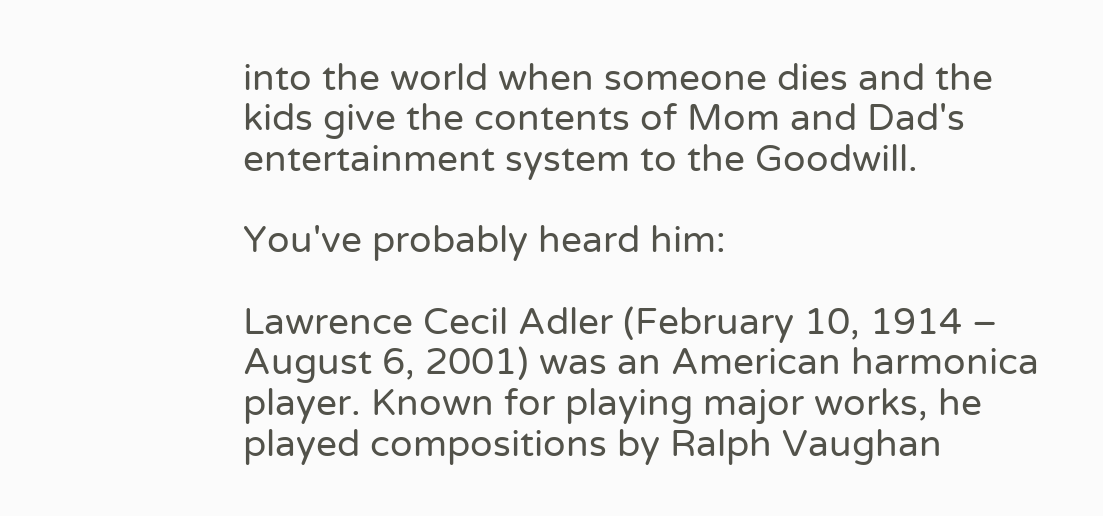into the world when someone dies and the kids give the contents of Mom and Dad's entertainment system to the Goodwill.

You've probably heard him:

Lawrence Cecil Adler (February 10, 1914 – August 6, 2001) was an American harmonica player. Known for playing major works, he played compositions by Ralph Vaughan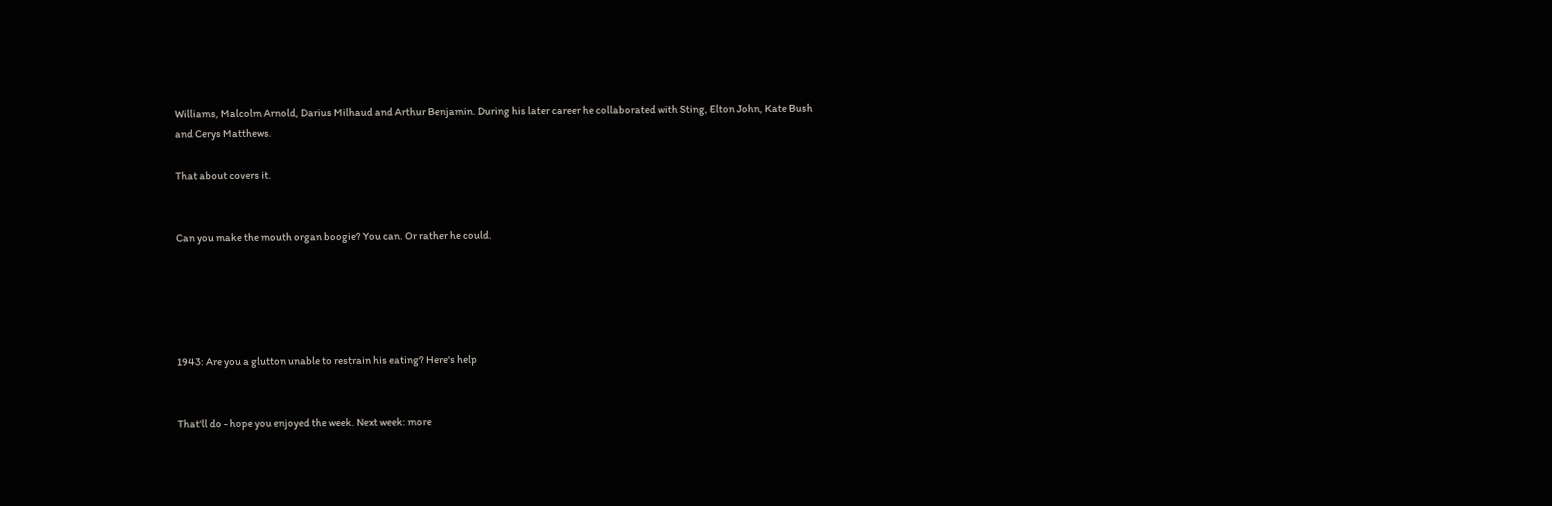Williams, Malcolm Arnold, Darius Milhaud and Arthur Benjamin. During his later career he collaborated with Sting, Elton John, Kate Bush and Cerys Matthews.

That about covers it.


Can you make the mouth organ boogie? You can. Or rather he could.





1943: Are you a glutton unable to restrain his eating? Here's help


That'll do - hope you enjoyed the week. Next week: more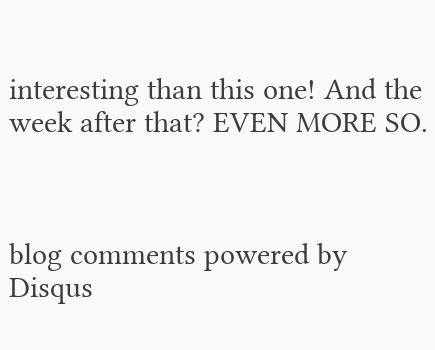interesting than this one! And the week after that? EVEN MORE SO.



blog comments powered by Disqus